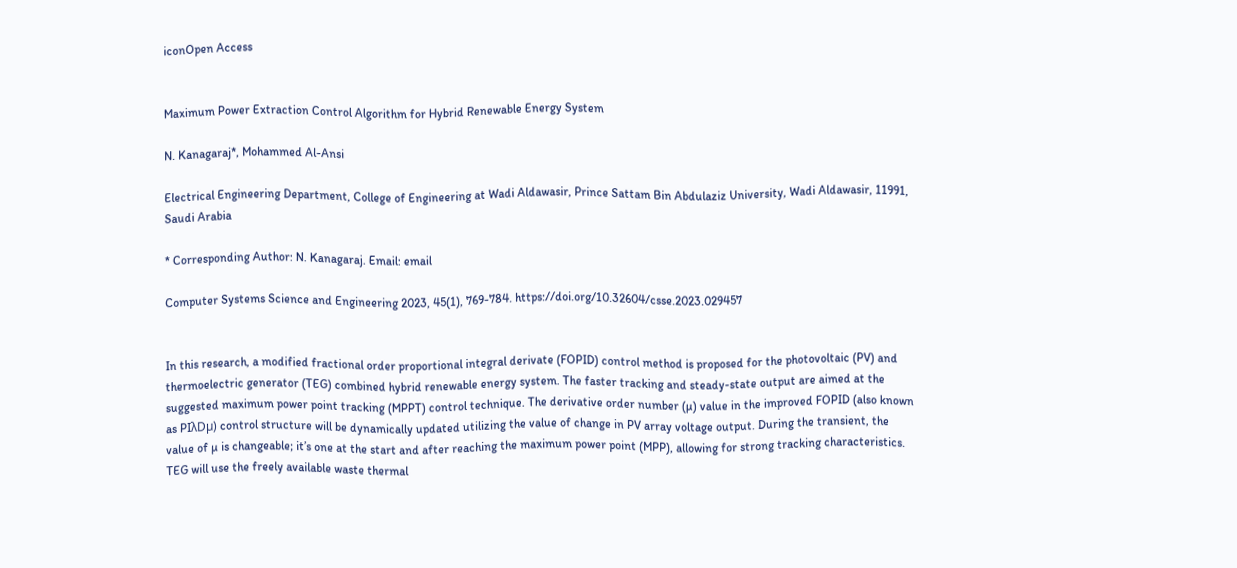iconOpen Access


Maximum Power Extraction Control Algorithm for Hybrid Renewable Energy System

N. Kanagaraj*, Mohammed Al-Ansi

Electrical Engineering Department, College of Engineering at Wadi Aldawasir, Prince Sattam Bin Abdulaziz University, Wadi Aldawasir, 11991, Saudi Arabia

* Corresponding Author: N. Kanagaraj. Email: email

Computer Systems Science and Engineering 2023, 45(1), 769-784. https://doi.org/10.32604/csse.2023.029457


In this research, a modified fractional order proportional integral derivate (FOPID) control method is proposed for the photovoltaic (PV) and thermoelectric generator (TEG) combined hybrid renewable energy system. The faster tracking and steady-state output are aimed at the suggested maximum power point tracking (MPPT) control technique. The derivative order number (µ) value in the improved FOPID (also known as PIλDµ) control structure will be dynamically updated utilizing the value of change in PV array voltage output. During the transient, the value of µ is changeable; it’s one at the start and after reaching the maximum power point (MPP), allowing for strong tracking characteristics. TEG will use the freely available waste thermal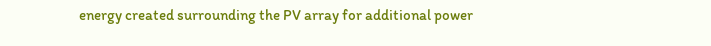energy created surrounding the PV array for additional power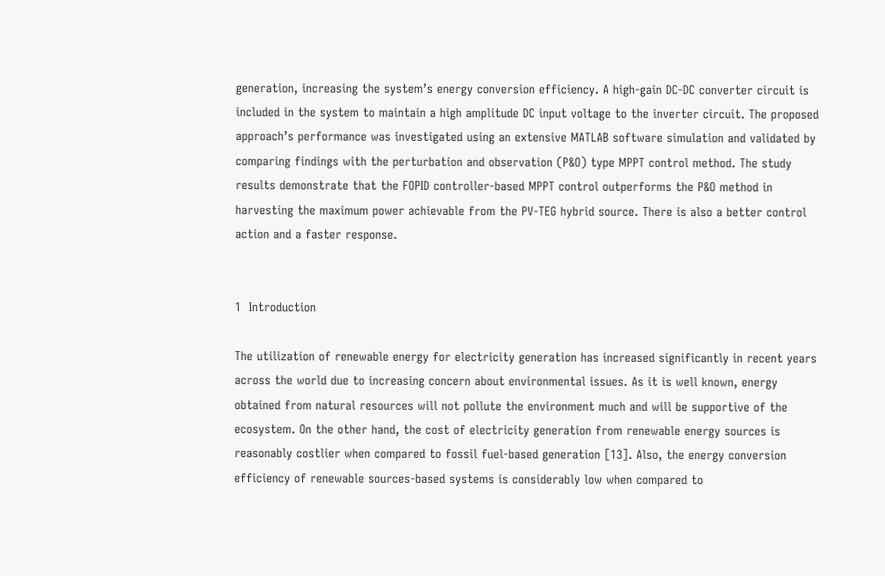generation, increasing the system’s energy conversion efficiency. A high-gain DC-DC converter circuit is included in the system to maintain a high amplitude DC input voltage to the inverter circuit. The proposed approach’s performance was investigated using an extensive MATLAB software simulation and validated by comparing findings with the perturbation and observation (P&O) type MPPT control method. The study results demonstrate that the FOPID controller-based MPPT control outperforms the P&O method in harvesting the maximum power achievable from the PV-TEG hybrid source. There is also a better control action and a faster response.


1  Introduction

The utilization of renewable energy for electricity generation has increased significantly in recent years across the world due to increasing concern about environmental issues. As it is well known, energy obtained from natural resources will not pollute the environment much and will be supportive of the ecosystem. On the other hand, the cost of electricity generation from renewable energy sources is reasonably costlier when compared to fossil fuel-based generation [13]. Also, the energy conversion efficiency of renewable sources-based systems is considerably low when compared to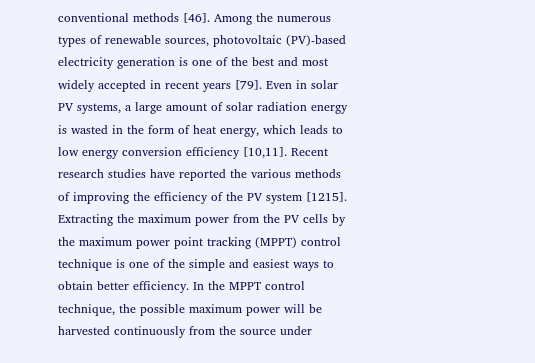conventional methods [46]. Among the numerous types of renewable sources, photovoltaic (PV)-based electricity generation is one of the best and most widely accepted in recent years [79]. Even in solar PV systems, a large amount of solar radiation energy is wasted in the form of heat energy, which leads to low energy conversion efficiency [10,11]. Recent research studies have reported the various methods of improving the efficiency of the PV system [1215]. Extracting the maximum power from the PV cells by the maximum power point tracking (MPPT) control technique is one of the simple and easiest ways to obtain better efficiency. In the MPPT control technique, the possible maximum power will be harvested continuously from the source under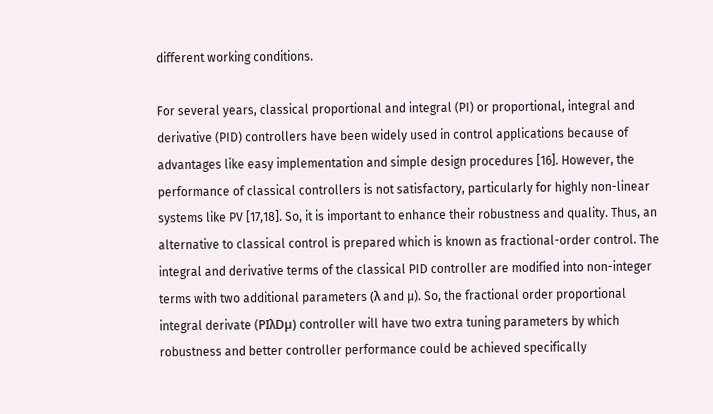different working conditions.

For several years, classical proportional and integral (PI) or proportional, integral and derivative (PID) controllers have been widely used in control applications because of advantages like easy implementation and simple design procedures [16]. However, the performance of classical controllers is not satisfactory, particularly for highly non-linear systems like PV [17,18]. So, it is important to enhance their robustness and quality. Thus, an alternative to classical control is prepared which is known as fractional-order control. The integral and derivative terms of the classical PID controller are modified into non-integer terms with two additional parameters (λ and µ). So, the fractional order proportional integral derivate (PIλDµ) controller will have two extra tuning parameters by which robustness and better controller performance could be achieved specifically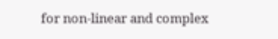for non-linear and complex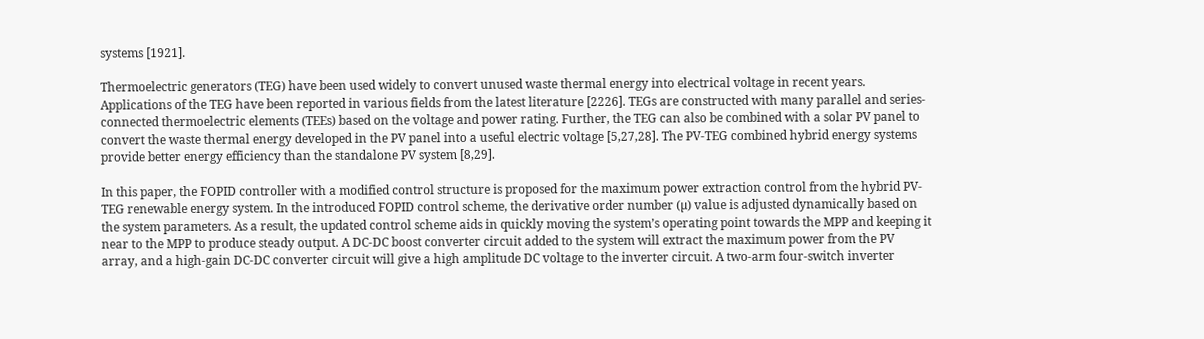systems [1921].

Thermoelectric generators (TEG) have been used widely to convert unused waste thermal energy into electrical voltage in recent years. Applications of the TEG have been reported in various fields from the latest literature [2226]. TEGs are constructed with many parallel and series-connected thermoelectric elements (TEEs) based on the voltage and power rating. Further, the TEG can also be combined with a solar PV panel to convert the waste thermal energy developed in the PV panel into a useful electric voltage [5,27,28]. The PV-TEG combined hybrid energy systems provide better energy efficiency than the standalone PV system [8,29].

In this paper, the FOPID controller with a modified control structure is proposed for the maximum power extraction control from the hybrid PV-TEG renewable energy system. In the introduced FOPID control scheme, the derivative order number (µ) value is adjusted dynamically based on the system parameters. As a result, the updated control scheme aids in quickly moving the system’s operating point towards the MPP and keeping it near to the MPP to produce steady output. A DC-DC boost converter circuit added to the system will extract the maximum power from the PV array, and a high-gain DC-DC converter circuit will give a high amplitude DC voltage to the inverter circuit. A two-arm four-switch inverter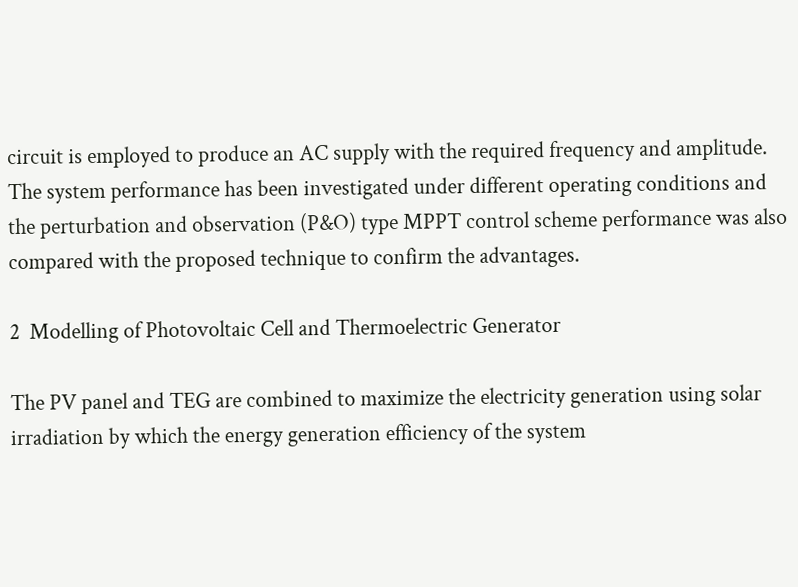circuit is employed to produce an AC supply with the required frequency and amplitude. The system performance has been investigated under different operating conditions and the perturbation and observation (P&O) type MPPT control scheme performance was also compared with the proposed technique to confirm the advantages.

2  Modelling of Photovoltaic Cell and Thermoelectric Generator

The PV panel and TEG are combined to maximize the electricity generation using solar irradiation by which the energy generation efficiency of the system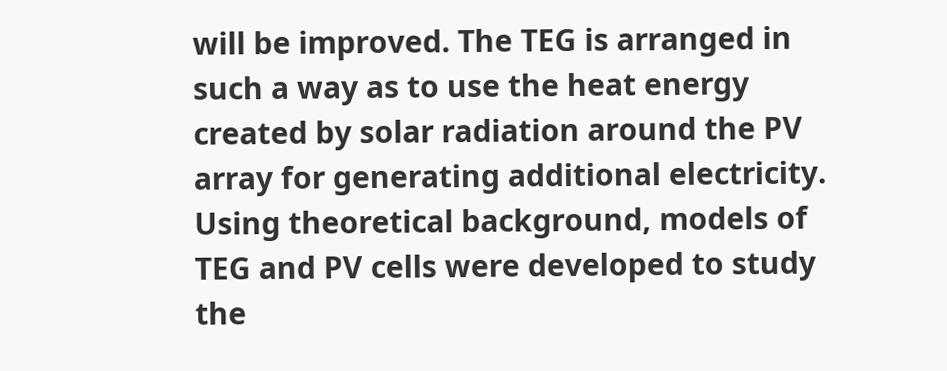will be improved. The TEG is arranged in such a way as to use the heat energy created by solar radiation around the PV array for generating additional electricity. Using theoretical background, models of TEG and PV cells were developed to study the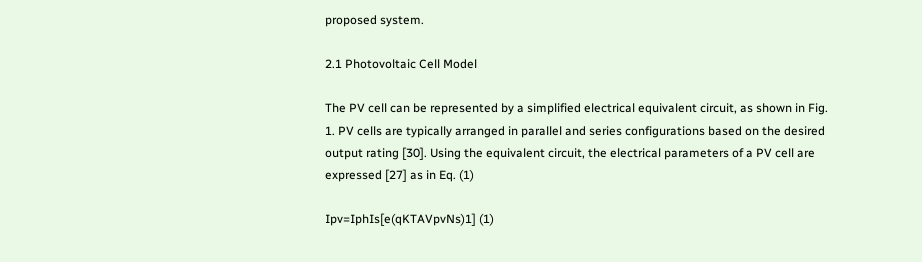proposed system.

2.1 Photovoltaic Cell Model

The PV cell can be represented by a simplified electrical equivalent circuit, as shown in Fig. 1. PV cells are typically arranged in parallel and series configurations based on the desired output rating [30]. Using the equivalent circuit, the electrical parameters of a PV cell are expressed [27] as in Eq. (1)

Ipv=IphIs[e(qKTAVpvNs)1] (1)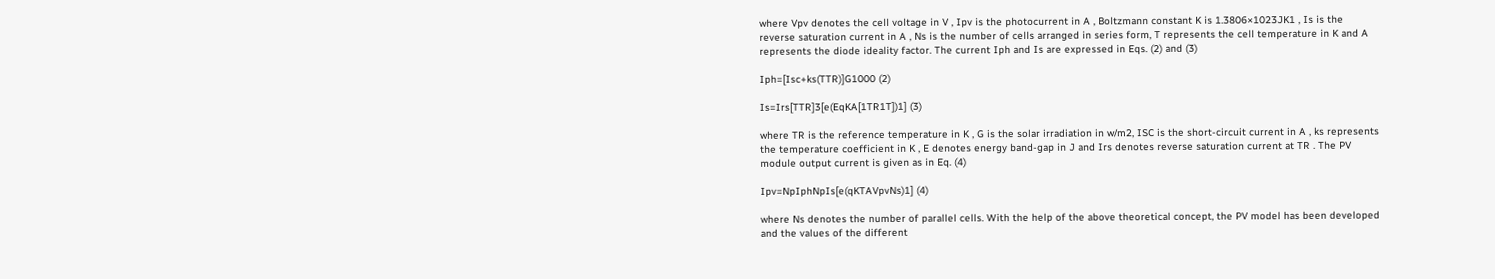where Vpv denotes the cell voltage in V , Ipv is the photocurrent in A , Boltzmann constant K is 1.3806×1023JK1 , Is is the reverse saturation current in A , Ns is the number of cells arranged in series form, T represents the cell temperature in K and A represents the diode ideality factor. The current Iph and Is are expressed in Eqs. (2) and (3)

Iph=[Isc+ks(TTR)]G1000 (2)

Is=Irs[TTR]3[e(EqKA[1TR1T])1] (3)

where TR is the reference temperature in K , G is the solar irradiation in w/m2, ISC is the short-circuit current in A , ks represents the temperature coefficient in K , E denotes energy band-gap in J and Irs denotes reverse saturation current at TR . The PV module output current is given as in Eq. (4)

Ipv=NpIphNpIs[e(qKTAVpvNs)1] (4)

where Ns denotes the number of parallel cells. With the help of the above theoretical concept, the PV model has been developed and the values of the different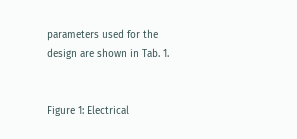parameters used for the design are shown in Tab. 1.


Figure 1: Electrical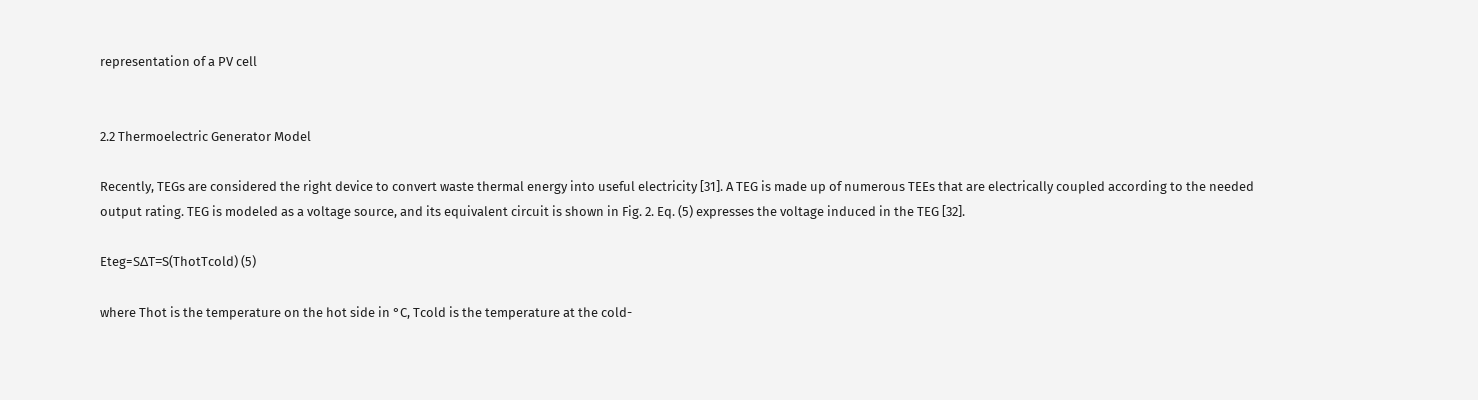representation of a PV cell


2.2 Thermoelectric Generator Model

Recently, TEGs are considered the right device to convert waste thermal energy into useful electricity [31]. A TEG is made up of numerous TEEs that are electrically coupled according to the needed output rating. TEG is modeled as a voltage source, and its equivalent circuit is shown in Fig. 2. Eq. (5) expresses the voltage induced in the TEG [32].

Eteg=SΔT=S(ThotTcold) (5)

where Thot is the temperature on the hot side in °C, Tcold is the temperature at the cold-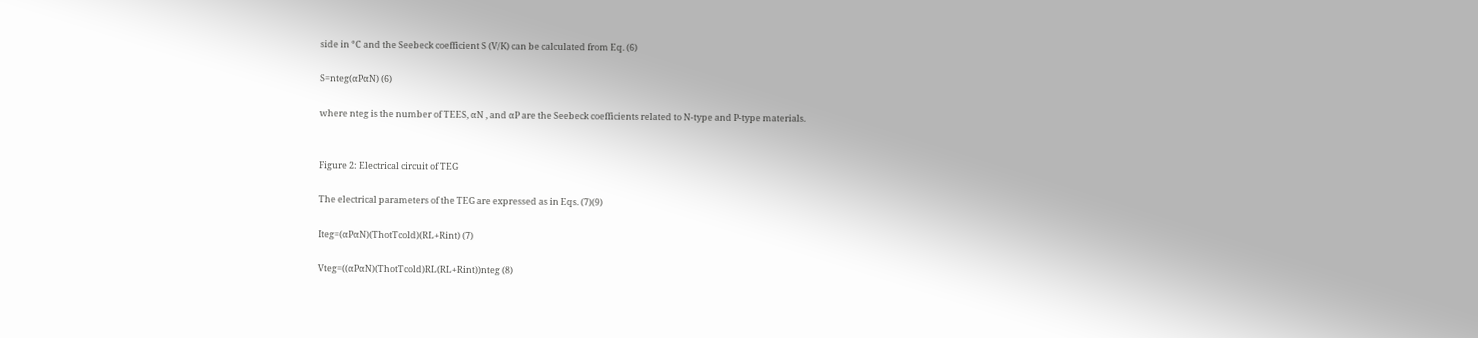side in °C and the Seebeck coefficient S (V/K) can be calculated from Eq. (6)

S=nteg(αPαN) (6)

where nteg is the number of TEES, αN , and αP are the Seebeck coefficients related to N-type and P-type materials.


Figure 2: Electrical circuit of TEG

The electrical parameters of the TEG are expressed as in Eqs. (7)(9)

Iteg=(αPαN)(ThotTcold)(RL+Rint) (7)

Vteg=((αPαN)(ThotTcold)RL(RL+Rint))nteg (8)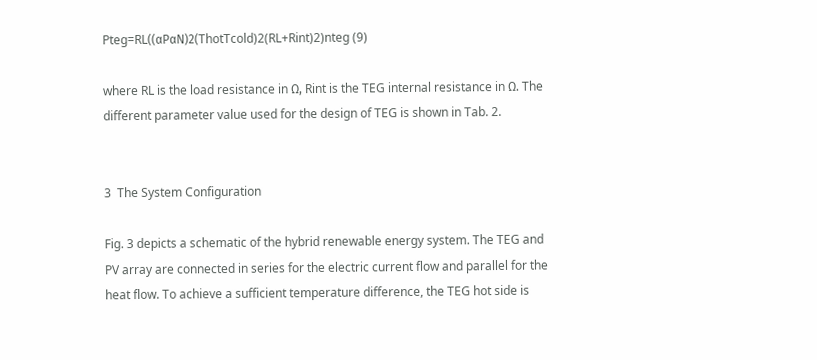Pteg=RL((αPαN)2(ThotTcold)2(RL+Rint)2)nteg (9)

where RL is the load resistance in Ω, Rint is the TEG internal resistance in Ω. The different parameter value used for the design of TEG is shown in Tab. 2.


3  The System Configuration

Fig. 3 depicts a schematic of the hybrid renewable energy system. The TEG and PV array are connected in series for the electric current flow and parallel for the heat flow. To achieve a sufficient temperature difference, the TEG hot side is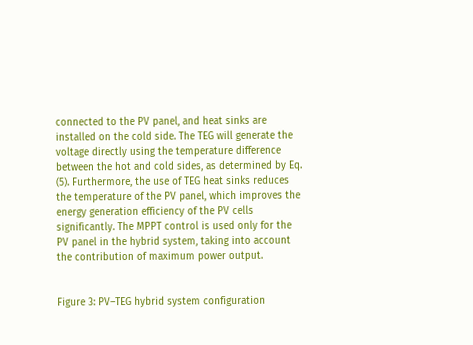connected to the PV panel, and heat sinks are installed on the cold side. The TEG will generate the voltage directly using the temperature difference between the hot and cold sides, as determined by Eq. (5). Furthermore, the use of TEG heat sinks reduces the temperature of the PV panel, which improves the energy generation efficiency of the PV cells significantly. The MPPT control is used only for the PV panel in the hybrid system, taking into account the contribution of maximum power output.


Figure 3: PV–TEG hybrid system configuration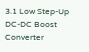3.1 Low Step-Up DC-DC Boost Converter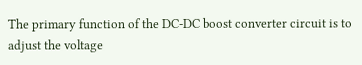The primary function of the DC-DC boost converter circuit is to adjust the voltage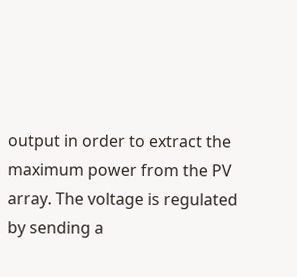output in order to extract the maximum power from the PV array. The voltage is regulated by sending a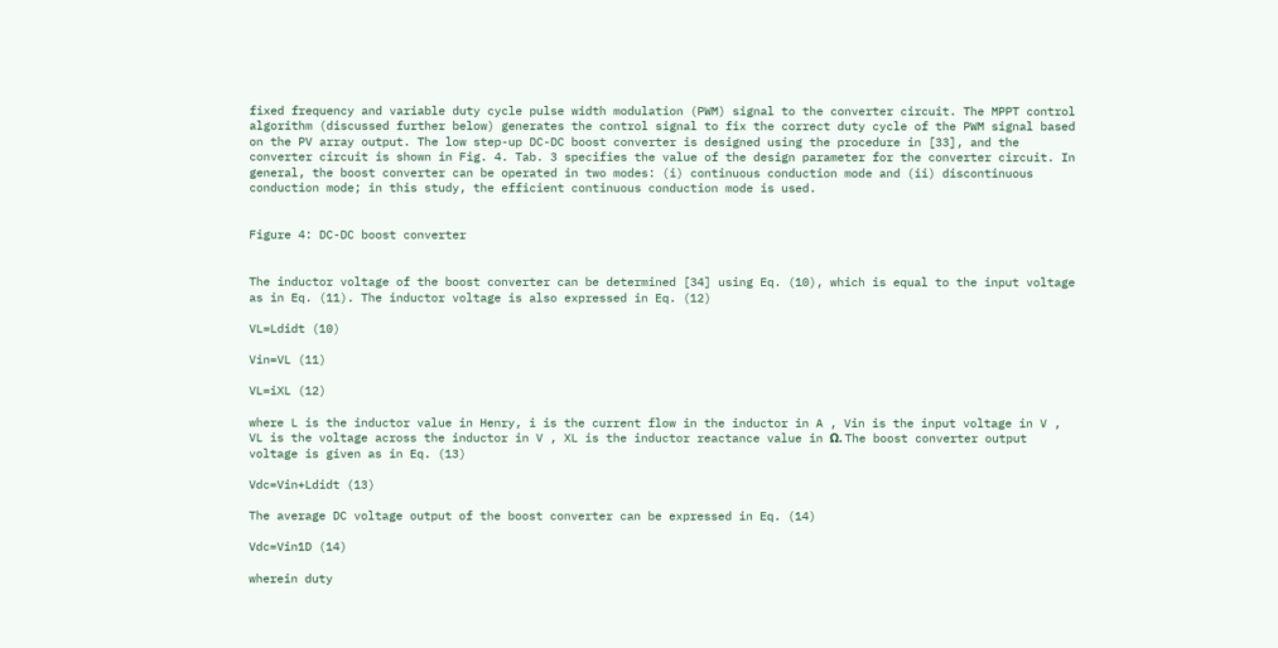fixed frequency and variable duty cycle pulse width modulation (PWM) signal to the converter circuit. The MPPT control algorithm (discussed further below) generates the control signal to fix the correct duty cycle of the PWM signal based on the PV array output. The low step-up DC-DC boost converter is designed using the procedure in [33], and the converter circuit is shown in Fig. 4. Tab. 3 specifies the value of the design parameter for the converter circuit. In general, the boost converter can be operated in two modes: (i) continuous conduction mode and (ii) discontinuous conduction mode; in this study, the efficient continuous conduction mode is used.


Figure 4: DC-DC boost converter


The inductor voltage of the boost converter can be determined [34] using Eq. (10), which is equal to the input voltage as in Eq. (11). The inductor voltage is also expressed in Eq. (12)

VL=Ldidt (10)

Vin=VL (11)

VL=iXL (12)

where L is the inductor value in Henry, i is the current flow in the inductor in A , Vin is the input voltage in V , VL is the voltage across the inductor in V , XL is the inductor reactance value in Ω. The boost converter output voltage is given as in Eq. (13)

Vdc=Vin+Ldidt (13)

The average DC voltage output of the boost converter can be expressed in Eq. (14)

Vdc=Vin1D (14)

wherein duty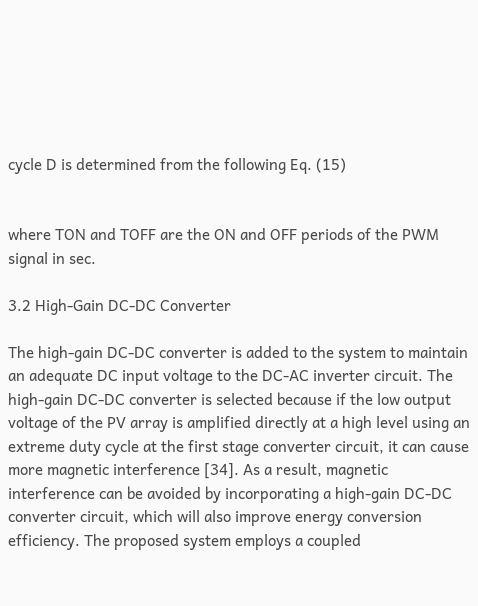cycle D is determined from the following Eq. (15)


where TON and TOFF are the ON and OFF periods of the PWM signal in sec.

3.2 High-Gain DC-DC Converter

The high-gain DC-DC converter is added to the system to maintain an adequate DC input voltage to the DC-AC inverter circuit. The high-gain DC-DC converter is selected because if the low output voltage of the PV array is amplified directly at a high level using an extreme duty cycle at the first stage converter circuit, it can cause more magnetic interference [34]. As a result, magnetic interference can be avoided by incorporating a high-gain DC-DC converter circuit, which will also improve energy conversion efficiency. The proposed system employs a coupled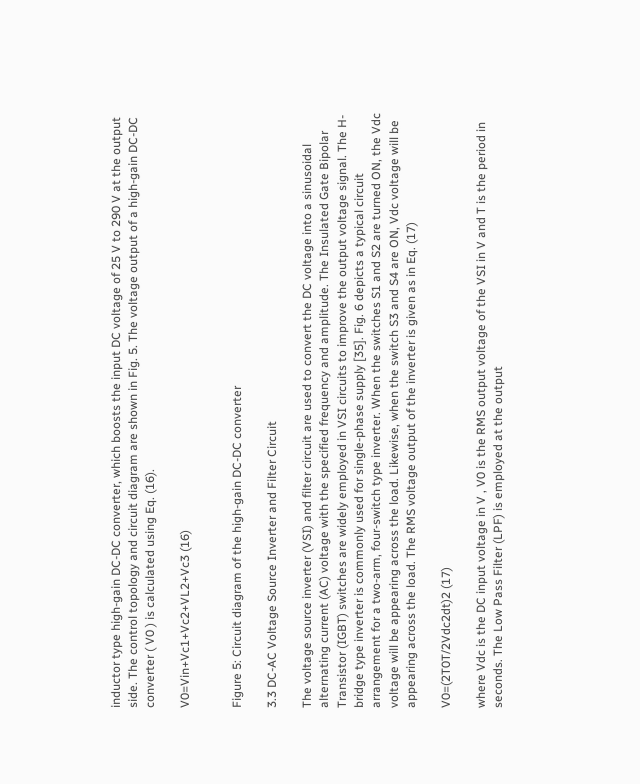inductor type high-gain DC-DC converter, which boosts the input DC voltage of 25 V to 290 V at the output side. The control topology and circuit diagram are shown in Fig. 5. The voltage output of a high-gain DC-DC converter ( V0 ) is calculated using Eq. (16).

V0=Vin+Vc1+Vc2+VL2+Vc3 (16)


Figure 5: Circuit diagram of the high-gain DC-DC converter

3.3 DC-AC Voltage Source Inverter and Filter Circuit

The voltage source inverter (VSI) and filter circuit are used to convert the DC voltage into a sinusoidal alternating current (AC) voltage with the specified frequency and amplitude. The Insulated Gate Bipolar Transistor (IGBT) switches are widely employed in VSI circuits to improve the output voltage signal. The H-bridge type inverter is commonly used for single-phase supply [35]. Fig. 6 depicts a typical circuit arrangement for a two-arm, four-switch type inverter. When the switches S1 and S2 are turned ON, the Vdc voltage will be appearing across the load. Likewise, when the switch S3 and S4 are ON, Vdc voltage will be appearing across the load. The RMS voltage output of the inverter is given as in Eq. (17)

V0=(2T0T/2Vdc2dt)2 (17)

where Vdc is the DC input voltage in V , V0 is the RMS output voltage of the VSI in V and T is the period in seconds. The Low Pass Filter (LPF) is employed at the output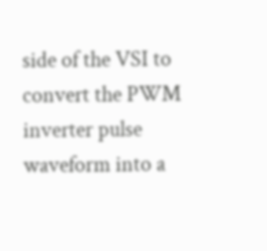side of the VSI to convert the PWM inverter pulse waveform into a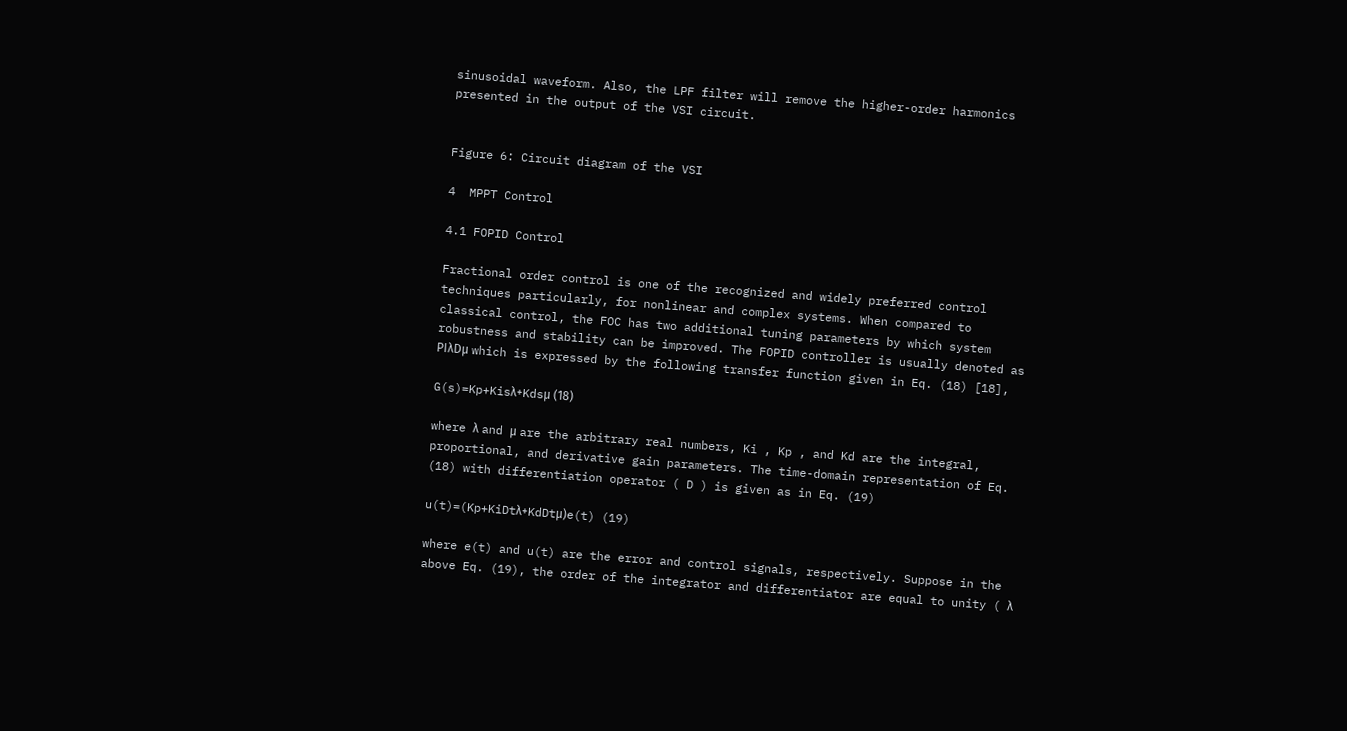sinusoidal waveform. Also, the LPF filter will remove the higher-order harmonics presented in the output of the VSI circuit.


Figure 6: Circuit diagram of the VSI

4  MPPT Control

4.1 FOPID Control

Fractional order control is one of the recognized and widely preferred control techniques particularly, for nonlinear and complex systems. When compared to classical control, the FOC has two additional tuning parameters by which system robustness and stability can be improved. The FOPID controller is usually denoted as PIλDµ which is expressed by the following transfer function given in Eq. (18) [18],

G(s)=Kp+Kisλ+Kdsμ (18)

where λ and μ are the arbitrary real numbers, Ki , Kp , and Kd are the integral, proportional, and derivative gain parameters. The time-domain representation of Eq. (18) with differentiation operator ( D ) is given as in Eq. (19)

u(t)=(Kp+KiDtλ+KdDtμ)e(t) (19)

where e(t) and u(t) are the error and control signals, respectively. Suppose in the above Eq. (19), the order of the integrator and differentiator are equal to unity ( λ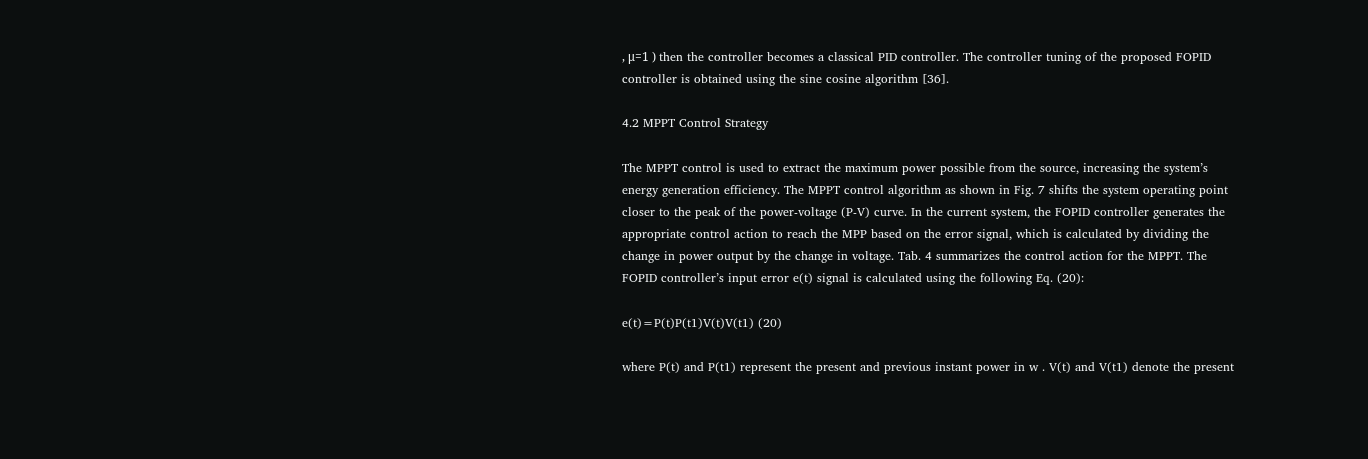, μ=1 ) then the controller becomes a classical PID controller. The controller tuning of the proposed FOPID controller is obtained using the sine cosine algorithm [36].

4.2 MPPT Control Strategy

The MPPT control is used to extract the maximum power possible from the source, increasing the system’s energy generation efficiency. The MPPT control algorithm as shown in Fig. 7 shifts the system operating point closer to the peak of the power-voltage (P-V) curve. In the current system, the FOPID controller generates the appropriate control action to reach the MPP based on the error signal, which is calculated by dividing the change in power output by the change in voltage. Tab. 4 summarizes the control action for the MPPT. The FOPID controller’s input error e(t) signal is calculated using the following Eq. (20):

e(t)=P(t)P(t1)V(t)V(t1) (20)

where P(t) and P(t1) represent the present and previous instant power in w . V(t) and V(t1) denote the present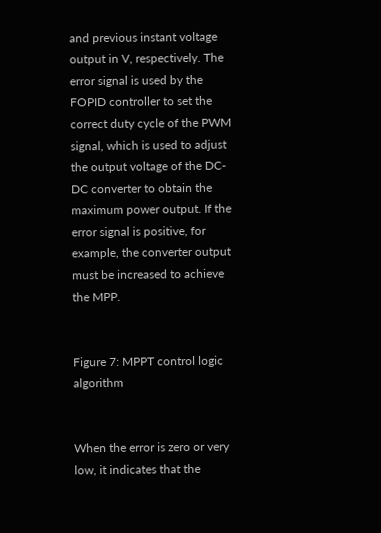and previous instant voltage output in V, respectively. The error signal is used by the FOPID controller to set the correct duty cycle of the PWM signal, which is used to adjust the output voltage of the DC-DC converter to obtain the maximum power output. If the error signal is positive, for example, the converter output must be increased to achieve the MPP.


Figure 7: MPPT control logic algorithm


When the error is zero or very low, it indicates that the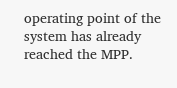operating point of the system has already reached the MPP.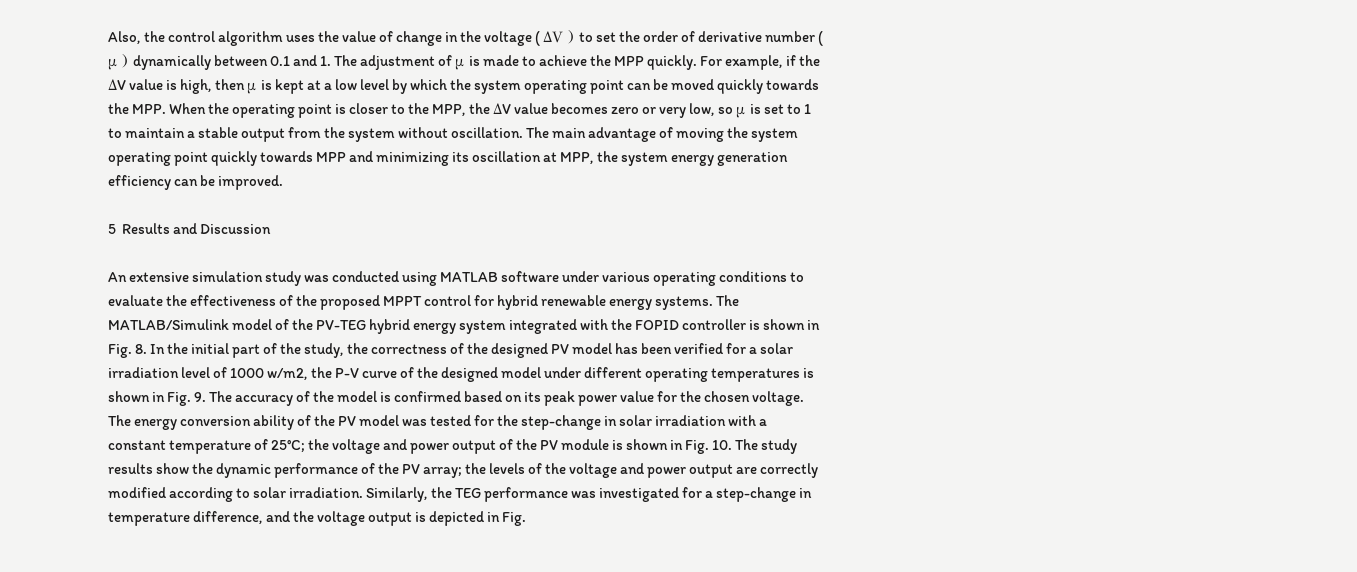Also, the control algorithm uses the value of change in the voltage ( ΔV ) to set the order of derivative number ( μ ) dynamically between 0.1 and 1. The adjustment of μ is made to achieve the MPP quickly. For example, if the ΔV value is high, then μ is kept at a low level by which the system operating point can be moved quickly towards the MPP. When the operating point is closer to the MPP, the ΔV value becomes zero or very low, so μ is set to 1 to maintain a stable output from the system without oscillation. The main advantage of moving the system operating point quickly towards MPP and minimizing its oscillation at MPP, the system energy generation efficiency can be improved.

5  Results and Discussion

An extensive simulation study was conducted using MATLAB software under various operating conditions to evaluate the effectiveness of the proposed MPPT control for hybrid renewable energy systems. The MATLAB/Simulink model of the PV-TEG hybrid energy system integrated with the FOPID controller is shown in Fig. 8. In the initial part of the study, the correctness of the designed PV model has been verified for a solar irradiation level of 1000 w/m2, the P-V curve of the designed model under different operating temperatures is shown in Fig. 9. The accuracy of the model is confirmed based on its peak power value for the chosen voltage. The energy conversion ability of the PV model was tested for the step-change in solar irradiation with a constant temperature of 25°C; the voltage and power output of the PV module is shown in Fig. 10. The study results show the dynamic performance of the PV array; the levels of the voltage and power output are correctly modified according to solar irradiation. Similarly, the TEG performance was investigated for a step-change in temperature difference, and the voltage output is depicted in Fig.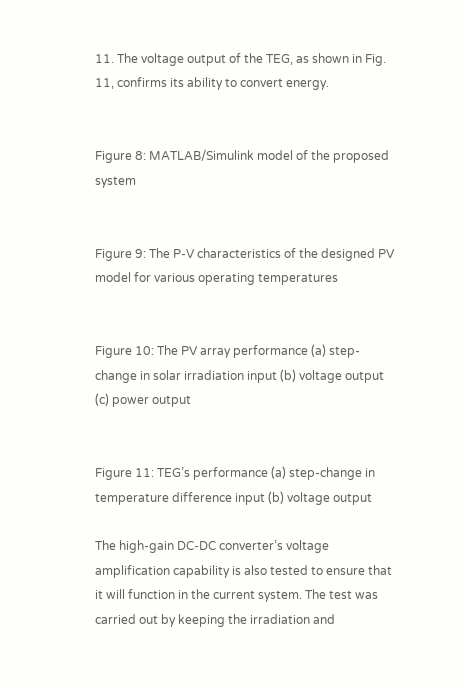11. The voltage output of the TEG, as shown in Fig. 11, confirms its ability to convert energy.


Figure 8: MATLAB/Simulink model of the proposed system


Figure 9: The P-V characteristics of the designed PV model for various operating temperatures


Figure 10: The PV array performance (a) step-change in solar irradiation input (b) voltage output (c) power output


Figure 11: TEG’s performance (a) step-change in temperature difference input (b) voltage output

The high-gain DC-DC converter’s voltage amplification capability is also tested to ensure that it will function in the current system. The test was carried out by keeping the irradiation and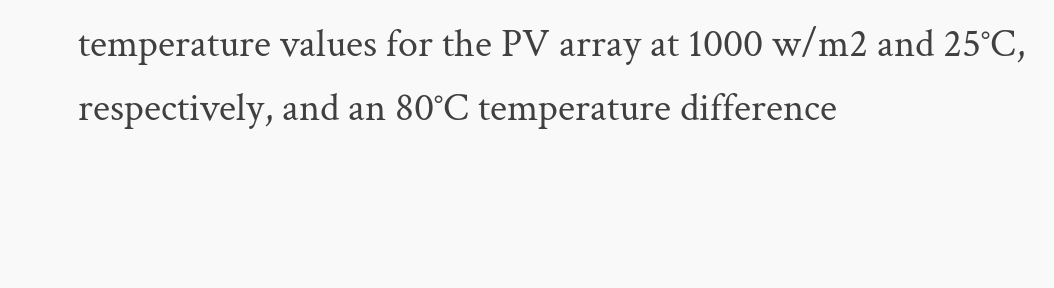temperature values for the PV array at 1000 w/m2 and 25°C, respectively, and an 80°C temperature difference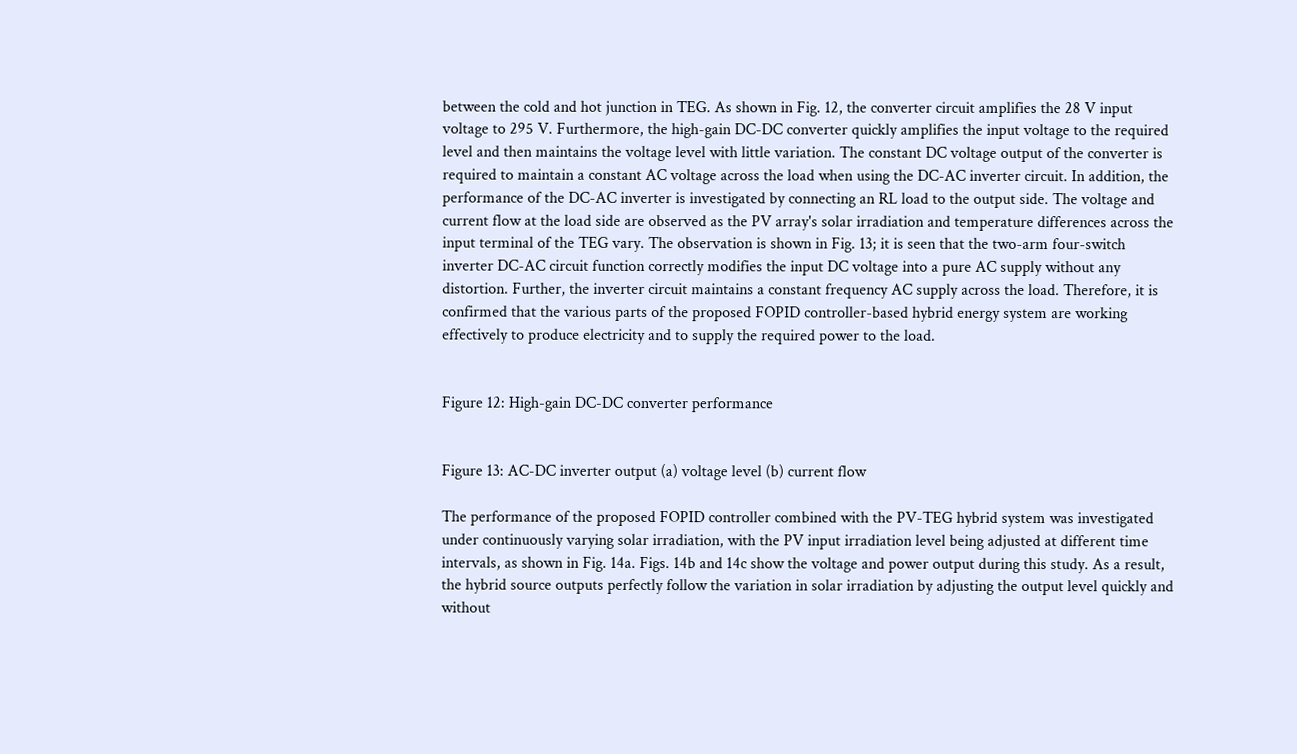between the cold and hot junction in TEG. As shown in Fig. 12, the converter circuit amplifies the 28 V input voltage to 295 V. Furthermore, the high-gain DC-DC converter quickly amplifies the input voltage to the required level and then maintains the voltage level with little variation. The constant DC voltage output of the converter is required to maintain a constant AC voltage across the load when using the DC-AC inverter circuit. In addition, the performance of the DC-AC inverter is investigated by connecting an RL load to the output side. The voltage and current flow at the load side are observed as the PV array's solar irradiation and temperature differences across the input terminal of the TEG vary. The observation is shown in Fig. 13; it is seen that the two-arm four-switch inverter DC-AC circuit function correctly modifies the input DC voltage into a pure AC supply without any distortion. Further, the inverter circuit maintains a constant frequency AC supply across the load. Therefore, it is confirmed that the various parts of the proposed FOPID controller-based hybrid energy system are working effectively to produce electricity and to supply the required power to the load.


Figure 12: High-gain DC-DC converter performance


Figure 13: AC-DC inverter output (a) voltage level (b) current flow

The performance of the proposed FOPID controller combined with the PV-TEG hybrid system was investigated under continuously varying solar irradiation, with the PV input irradiation level being adjusted at different time intervals, as shown in Fig. 14a. Figs. 14b and 14c show the voltage and power output during this study. As a result, the hybrid source outputs perfectly follow the variation in solar irradiation by adjusting the output level quickly and without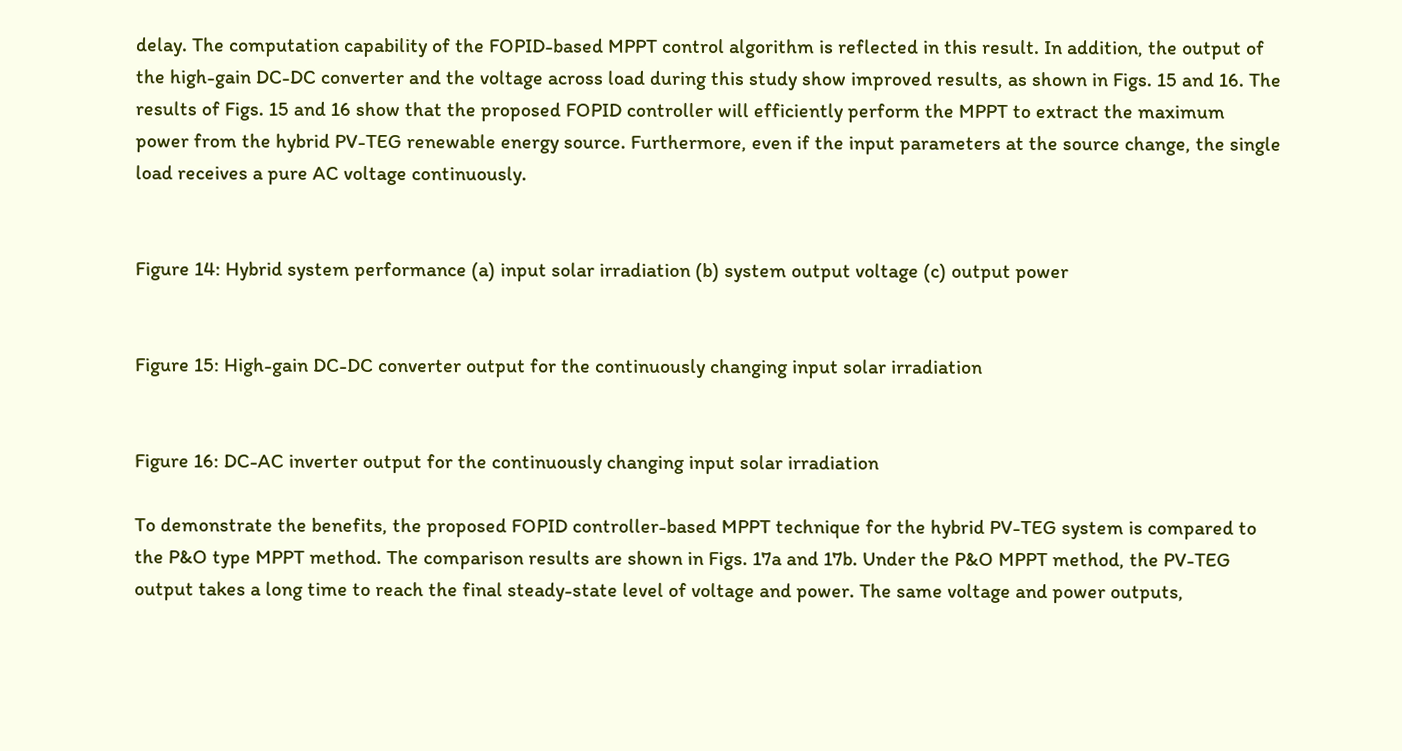delay. The computation capability of the FOPID-based MPPT control algorithm is reflected in this result. In addition, the output of the high-gain DC-DC converter and the voltage across load during this study show improved results, as shown in Figs. 15 and 16. The results of Figs. 15 and 16 show that the proposed FOPID controller will efficiently perform the MPPT to extract the maximum power from the hybrid PV-TEG renewable energy source. Furthermore, even if the input parameters at the source change, the single load receives a pure AC voltage continuously.


Figure 14: Hybrid system performance (a) input solar irradiation (b) system output voltage (c) output power


Figure 15: High-gain DC-DC converter output for the continuously changing input solar irradiation


Figure 16: DC-AC inverter output for the continuously changing input solar irradiation

To demonstrate the benefits, the proposed FOPID controller-based MPPT technique for the hybrid PV-TEG system is compared to the P&O type MPPT method. The comparison results are shown in Figs. 17a and 17b. Under the P&O MPPT method, the PV-TEG output takes a long time to reach the final steady-state level of voltage and power. The same voltage and power outputs,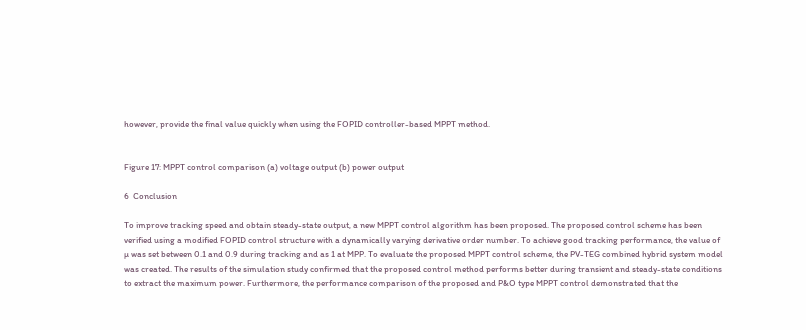however, provide the final value quickly when using the FOPID controller-based MPPT method.


Figure 17: MPPT control comparison (a) voltage output (b) power output

6  Conclusion

To improve tracking speed and obtain steady-state output, a new MPPT control algorithm has been proposed. The proposed control scheme has been verified using a modified FOPID control structure with a dynamically varying derivative order number. To achieve good tracking performance, the value of µ was set between 0.1 and 0.9 during tracking and as 1 at MPP. To evaluate the proposed MPPT control scheme, the PV-TEG combined hybrid system model was created. The results of the simulation study confirmed that the proposed control method performs better during transient and steady-state conditions to extract the maximum power. Furthermore, the performance comparison of the proposed and P&O type MPPT control demonstrated that the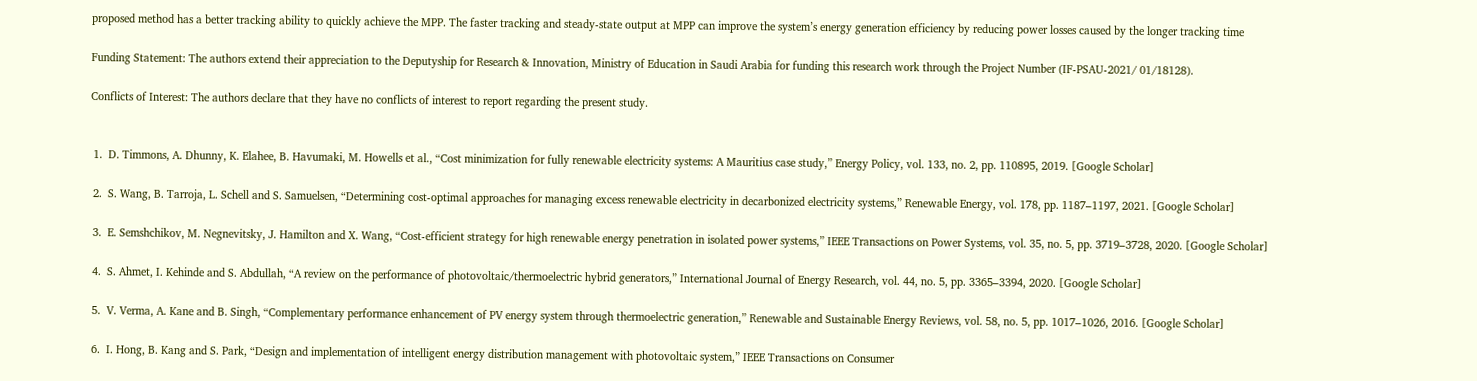proposed method has a better tracking ability to quickly achieve the MPP. The faster tracking and steady-state output at MPP can improve the system’s energy generation efficiency by reducing power losses caused by the longer tracking time

Funding Statement: The authors extend their appreciation to the Deputyship for Research & Innovation, Ministry of Education in Saudi Arabia for funding this research work through the Project Number (IF-PSAU-2021/ 01/18128).

Conflicts of Interest: The authors declare that they have no conflicts of interest to report regarding the present study.


 1.  D. Timmons, A. Dhunny, K. Elahee, B. Havumaki, M. Howells et al., “Cost minimization for fully renewable electricity systems: A Mauritius case study,” Energy Policy, vol. 133, no. 2, pp. 110895, 2019. [Google Scholar]

 2.  S. Wang, B. Tarroja, L. Schell and S. Samuelsen, “Determining cost-optimal approaches for managing excess renewable electricity in decarbonized electricity systems,” Renewable Energy, vol. 178, pp. 1187–1197, 2021. [Google Scholar]

 3.  E. Semshchikov, M. Negnevitsky, J. Hamilton and X. Wang, “Cost-efficient strategy for high renewable energy penetration in isolated power systems,” IEEE Transactions on Power Systems, vol. 35, no. 5, pp. 3719–3728, 2020. [Google Scholar]

 4.  S. Ahmet, I. Kehinde and S. Abdullah, “A review on the performance of photovoltaic/thermoelectric hybrid generators,” International Journal of Energy Research, vol. 44, no. 5, pp. 3365–3394, 2020. [Google Scholar]

 5.  V. Verma, A. Kane and B. Singh, “Complementary performance enhancement of PV energy system through thermoelectric generation,” Renewable and Sustainable Energy Reviews, vol. 58, no. 5, pp. 1017–1026, 2016. [Google Scholar]

 6.  I. Hong, B. Kang and S. Park, “Design and implementation of intelligent energy distribution management with photovoltaic system,” IEEE Transactions on Consumer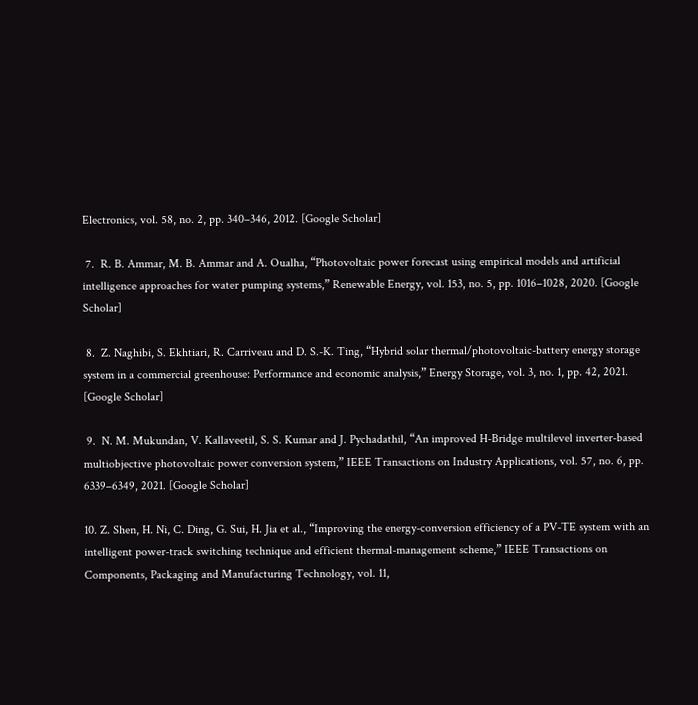Electronics, vol. 58, no. 2, pp. 340–346, 2012. [Google Scholar]

 7.  R. B. Ammar, M. B. Ammar and A. Oualha, “Photovoltaic power forecast using empirical models and artificial intelligence approaches for water pumping systems,” Renewable Energy, vol. 153, no. 5, pp. 1016–1028, 2020. [Google Scholar]

 8.  Z. Naghibi, S. Ekhtiari, R. Carriveau and D. S.-K. Ting, “Hybrid solar thermal/photovoltaic-battery energy storage system in a commercial greenhouse: Performance and economic analysis,” Energy Storage, vol. 3, no. 1, pp. 42, 2021. [Google Scholar]

 9.  N. M. Mukundan, V. Kallaveetil, S. S. Kumar and J. Pychadathil, “An improved H-Bridge multilevel inverter-based multiobjective photovoltaic power conversion system,” IEEE Transactions on Industry Applications, vol. 57, no. 6, pp. 6339–6349, 2021. [Google Scholar]

10. Z. Shen, H. Ni, C. Ding, G. Sui, H. Jia et al., “Improving the energy-conversion efficiency of a PV-TE system with an intelligent power-track switching technique and efficient thermal-management scheme,” IEEE Transactions on Components, Packaging and Manufacturing Technology, vol. 11,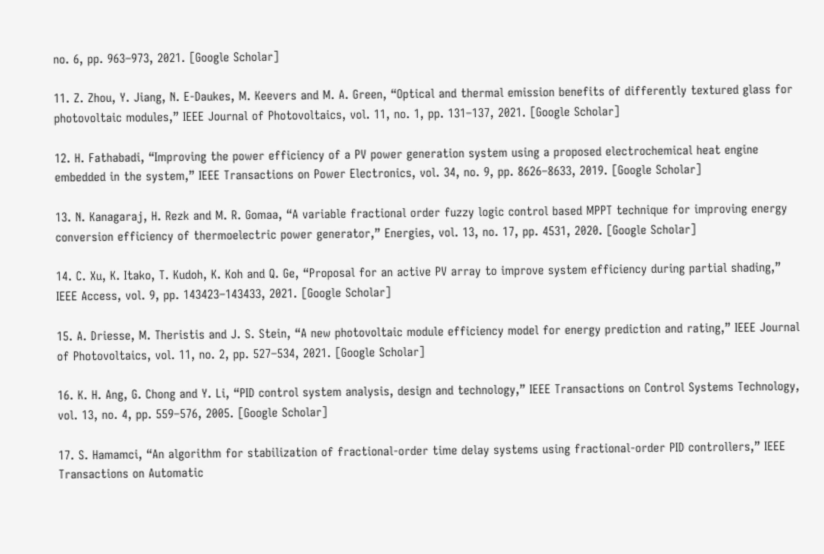no. 6, pp. 963–973, 2021. [Google Scholar]

11. Z. Zhou, Y. Jiang, N. E-Daukes, M. Keevers and M. A. Green, “Optical and thermal emission benefits of differently textured glass for photovoltaic modules,” IEEE Journal of Photovoltaics, vol. 11, no. 1, pp. 131–137, 2021. [Google Scholar]

12. H. Fathabadi, “Improving the power efficiency of a PV power generation system using a proposed electrochemical heat engine embedded in the system,” IEEE Transactions on Power Electronics, vol. 34, no. 9, pp. 8626–8633, 2019. [Google Scholar]

13. N. Kanagaraj, H. Rezk and M. R. Gomaa, “A variable fractional order fuzzy logic control based MPPT technique for improving energy conversion efficiency of thermoelectric power generator,” Energies, vol. 13, no. 17, pp. 4531, 2020. [Google Scholar]

14. C. Xu, K. Itako, T. Kudoh, K. Koh and Q. Ge, “Proposal for an active PV array to improve system efficiency during partial shading,” IEEE Access, vol. 9, pp. 143423–143433, 2021. [Google Scholar]

15. A. Driesse, M. Theristis and J. S. Stein, “A new photovoltaic module efficiency model for energy prediction and rating,” IEEE Journal of Photovoltaics, vol. 11, no. 2, pp. 527–534, 2021. [Google Scholar]

16. K. H. Ang, G. Chong and Y. Li, “PID control system analysis, design and technology,” IEEE Transactions on Control Systems Technology, vol. 13, no. 4, pp. 559–576, 2005. [Google Scholar]

17. S. Hamamci, “An algorithm for stabilization of fractional-order time delay systems using fractional-order PID controllers,” IEEE Transactions on Automatic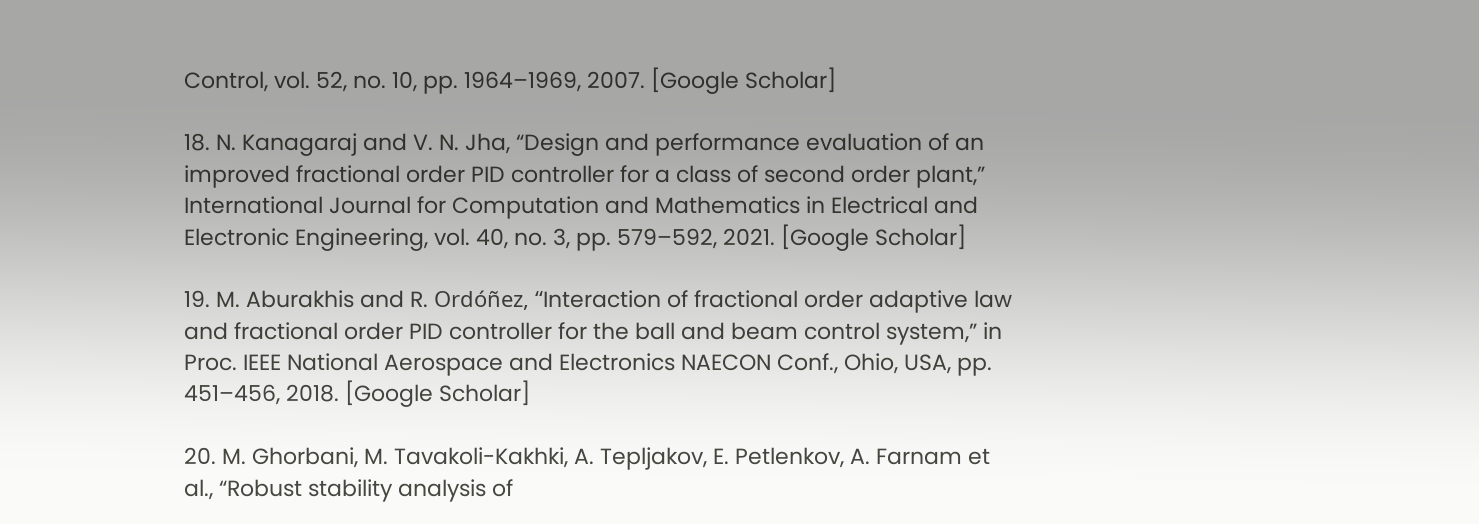Control, vol. 52, no. 10, pp. 1964–1969, 2007. [Google Scholar]

18. N. Kanagaraj and V. N. Jha, “Design and performance evaluation of an improved fractional order PID controller for a class of second order plant,” International Journal for Computation and Mathematics in Electrical and Electronic Engineering, vol. 40, no. 3, pp. 579–592, 2021. [Google Scholar]

19. M. Aburakhis and R. Ordóñez, “Interaction of fractional order adaptive law and fractional order PID controller for the ball and beam control system,” in Proc. IEEE National Aerospace and Electronics NAECON Conf., Ohio, USA, pp. 451–456, 2018. [Google Scholar]

20. M. Ghorbani, M. Tavakoli-Kakhki, A. Tepljakov, E. Petlenkov, A. Farnam et al., “Robust stability analysis of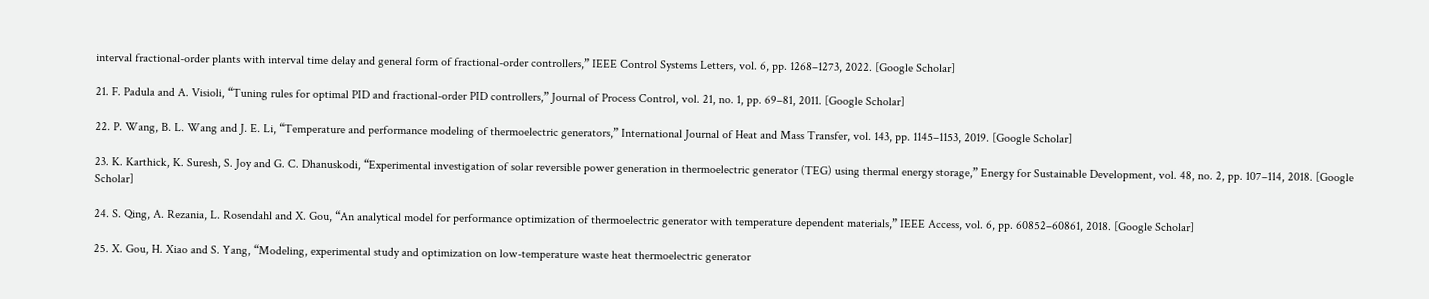interval fractional-order plants with interval time delay and general form of fractional-order controllers,” IEEE Control Systems Letters, vol. 6, pp. 1268–1273, 2022. [Google Scholar]

21. F. Padula and A. Visioli, “Tuning rules for optimal PID and fractional-order PID controllers,” Journal of Process Control, vol. 21, no. 1, pp. 69–81, 2011. [Google Scholar]

22. P. Wang, B. L. Wang and J. E. Li, “Temperature and performance modeling of thermoelectric generators,” International Journal of Heat and Mass Transfer, vol. 143, pp. 1145–1153, 2019. [Google Scholar]

23. K. Karthick, K. Suresh, S. Joy and G. C. Dhanuskodi, “Experimental investigation of solar reversible power generation in thermoelectric generator (TEG) using thermal energy storage,” Energy for Sustainable Development, vol. 48, no. 2, pp. 107–114, 2018. [Google Scholar]

24. S. Qing, A. Rezania, L. Rosendahl and X. Gou, “An analytical model for performance optimization of thermoelectric generator with temperature dependent materials,” IEEE Access, vol. 6, pp. 60852–60861, 2018. [Google Scholar]

25. X. Gou, H. Xiao and S. Yang, “Modeling, experimental study and optimization on low-temperature waste heat thermoelectric generator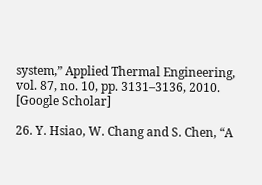system,” Applied Thermal Engineering, vol. 87, no. 10, pp. 3131–3136, 2010. [Google Scholar]

26. Y. Hsiao, W. Chang and S. Chen, “A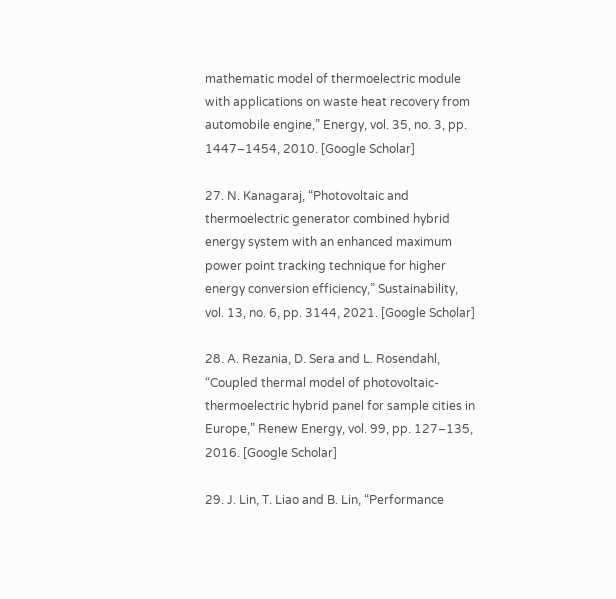mathematic model of thermoelectric module with applications on waste heat recovery from automobile engine,” Energy, vol. 35, no. 3, pp. 1447–1454, 2010. [Google Scholar]

27. N. Kanagaraj, “Photovoltaic and thermoelectric generator combined hybrid energy system with an enhanced maximum power point tracking technique for higher energy conversion efficiency,” Sustainability, vol. 13, no. 6, pp. 3144, 2021. [Google Scholar]

28. A. Rezania, D. Sera and L. Rosendahl, “Coupled thermal model of photovoltaic-thermoelectric hybrid panel for sample cities in Europe,” Renew Energy, vol. 99, pp. 127–135, 2016. [Google Scholar]

29. J. Lin, T. Liao and B. Lin, “Performance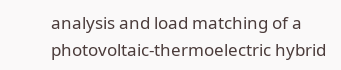analysis and load matching of a photovoltaic-thermoelectric hybrid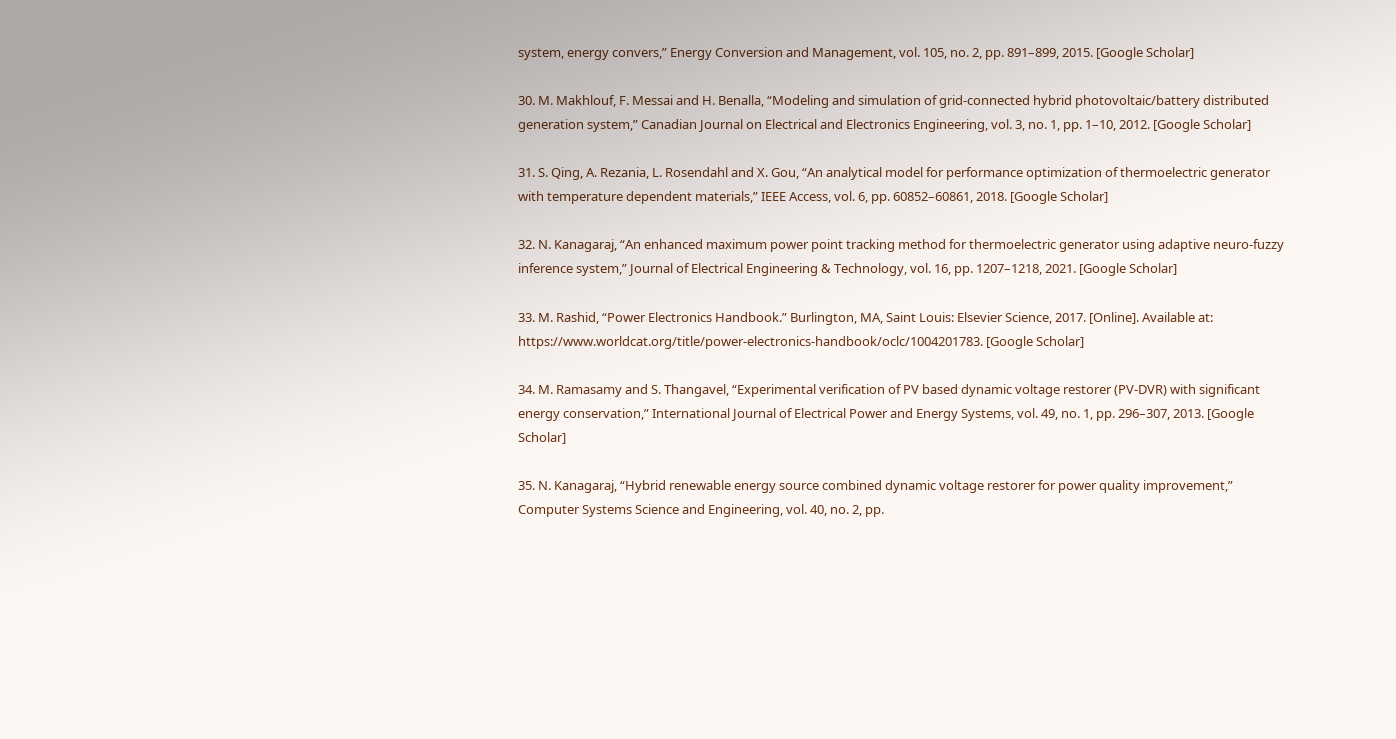system, energy convers,” Energy Conversion and Management, vol. 105, no. 2, pp. 891–899, 2015. [Google Scholar]

30. M. Makhlouf, F. Messai and H. Benalla, “Modeling and simulation of grid-connected hybrid photovoltaic/battery distributed generation system,” Canadian Journal on Electrical and Electronics Engineering, vol. 3, no. 1, pp. 1–10, 2012. [Google Scholar]

31. S. Qing, A. Rezania, L. Rosendahl and X. Gou, “An analytical model for performance optimization of thermoelectric generator with temperature dependent materials,” IEEE Access, vol. 6, pp. 60852–60861, 2018. [Google Scholar]

32. N. Kanagaraj, “An enhanced maximum power point tracking method for thermoelectric generator using adaptive neuro‐fuzzy inference system,” Journal of Electrical Engineering & Technology, vol. 16, pp. 1207–1218, 2021. [Google Scholar]

33. M. Rashid, “Power Electronics Handbook.” Burlington, MA, Saint Louis: Elsevier Science, 2017. [Online]. Available at: https://www.worldcat.org/title/power-electronics-handbook/oclc/1004201783. [Google Scholar]

34. M. Ramasamy and S. Thangavel, “Experimental verification of PV based dynamic voltage restorer (PV-DVR) with significant energy conservation,” International Journal of Electrical Power and Energy Systems, vol. 49, no. 1, pp. 296–307, 2013. [Google Scholar]

35. N. Kanagaraj, “Hybrid renewable energy source combined dynamic voltage restorer for power quality improvement,” Computer Systems Science and Engineering, vol. 40, no. 2, pp.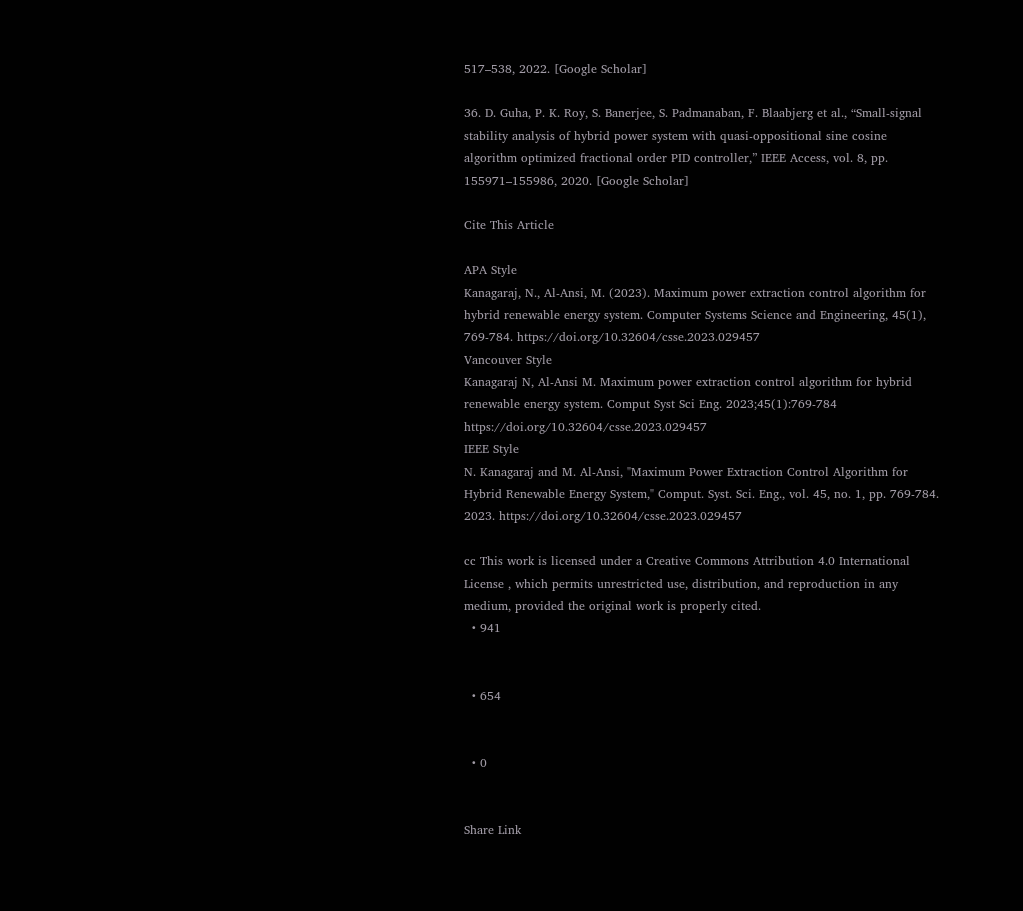517–538, 2022. [Google Scholar]

36. D. Guha, P. K. Roy, S. Banerjee, S. Padmanaban, F. Blaabjerg et al., “Small-signal stability analysis of hybrid power system with quasi-oppositional sine cosine algorithm optimized fractional order PID controller,” IEEE Access, vol. 8, pp. 155971–155986, 2020. [Google Scholar]

Cite This Article

APA Style
Kanagaraj, N., Al-Ansi, M. (2023). Maximum power extraction control algorithm for hybrid renewable energy system. Computer Systems Science and Engineering, 45(1), 769-784. https://doi.org/10.32604/csse.2023.029457
Vancouver Style
Kanagaraj N, Al-Ansi M. Maximum power extraction control algorithm for hybrid renewable energy system. Comput Syst Sci Eng. 2023;45(1):769-784 https://doi.org/10.32604/csse.2023.029457
IEEE Style
N. Kanagaraj and M. Al-Ansi, "Maximum Power Extraction Control Algorithm for Hybrid Renewable Energy System," Comput. Syst. Sci. Eng., vol. 45, no. 1, pp. 769-784. 2023. https://doi.org/10.32604/csse.2023.029457

cc This work is licensed under a Creative Commons Attribution 4.0 International License , which permits unrestricted use, distribution, and reproduction in any medium, provided the original work is properly cited.
  • 941


  • 654


  • 0


Share Link